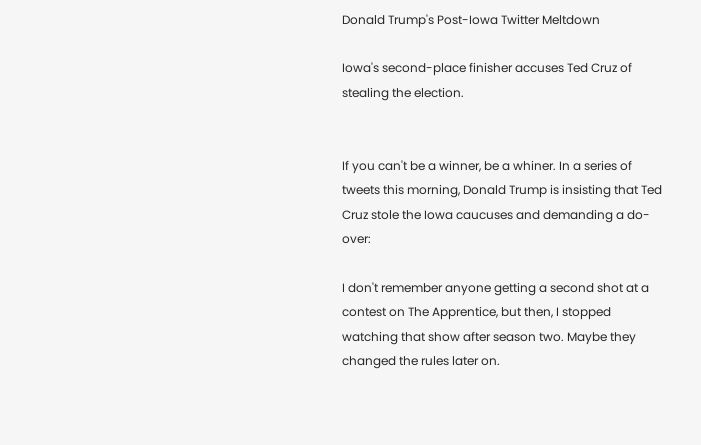Donald Trump's Post-Iowa Twitter Meltdown

Iowa's second-place finisher accuses Ted Cruz of stealing the election.


If you can't be a winner, be a whiner. In a series of tweets this morning, Donald Trump is insisting that Ted Cruz stole the Iowa caucuses and demanding a do-over:

I don't remember anyone getting a second shot at a contest on The Apprentice, but then, I stopped watching that show after season two. Maybe they changed the rules later on.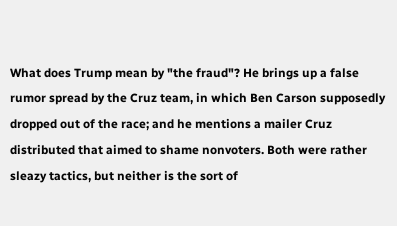What does Trump mean by "the fraud"? He brings up a false rumor spread by the Cruz team, in which Ben Carson supposedly dropped out of the race; and he mentions a mailer Cruz distributed that aimed to shame nonvoters. Both were rather sleazy tactics, but neither is the sort of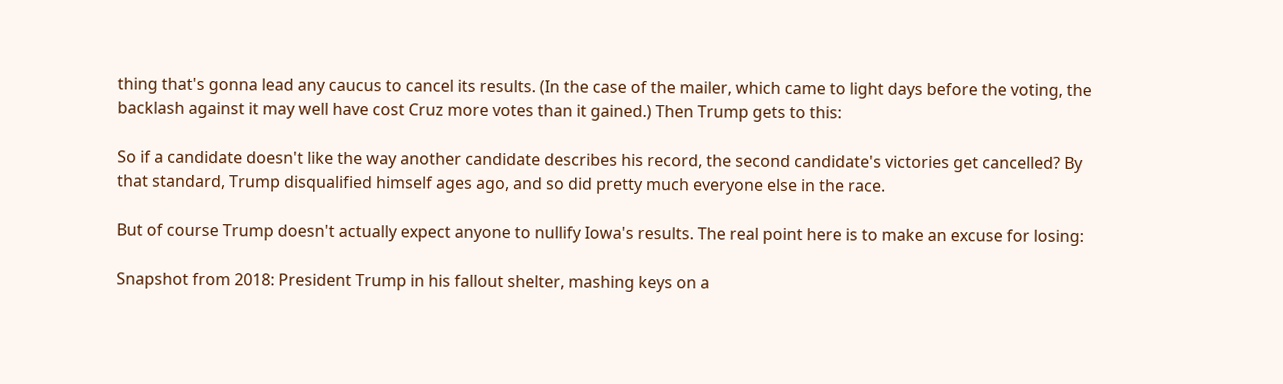thing that's gonna lead any caucus to cancel its results. (In the case of the mailer, which came to light days before the voting, the backlash against it may well have cost Cruz more votes than it gained.) Then Trump gets to this:

So if a candidate doesn't like the way another candidate describes his record, the second candidate's victories get cancelled? By that standard, Trump disqualified himself ages ago, and so did pretty much everyone else in the race.

But of course Trump doesn't actually expect anyone to nullify Iowa's results. The real point here is to make an excuse for losing:

Snapshot from 2018: President Trump in his fallout shelter, mashing keys on a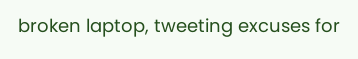broken laptop, tweeting excuses for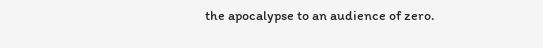the apocalypse to an audience of zero.